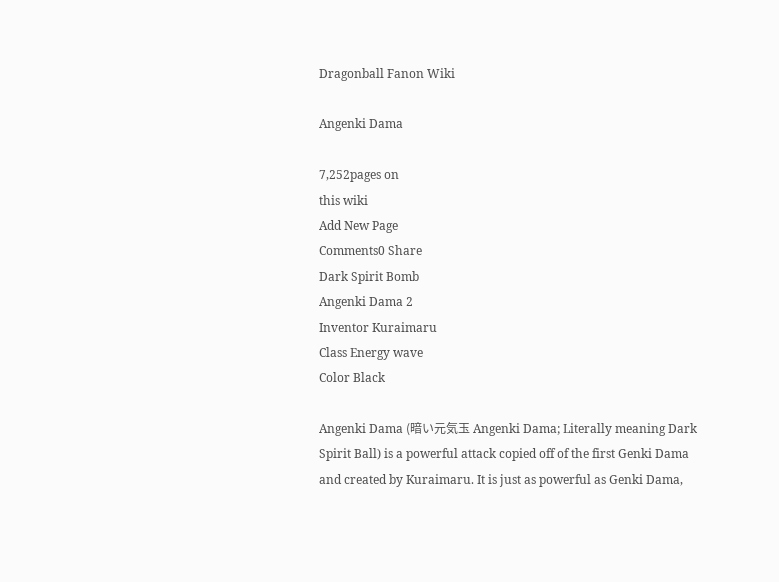Dragonball Fanon Wiki

Angenki Dama

7,252pages on
this wiki
Add New Page
Comments0 Share
Dark Spirit Bomb
Angenki Dama 2
Inventor Kuraimaru
Class Energy wave
Color Black

Angenki Dama (暗い元気玉 Angenki Dama; Literally meaning Dark Spirit Ball) is a powerful attack copied off of the first Genki Dama and created by Kuraimaru. It is just as powerful as Genki Dama,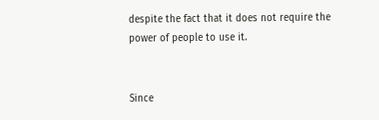despite the fact that it does not require the power of people to use it.


Since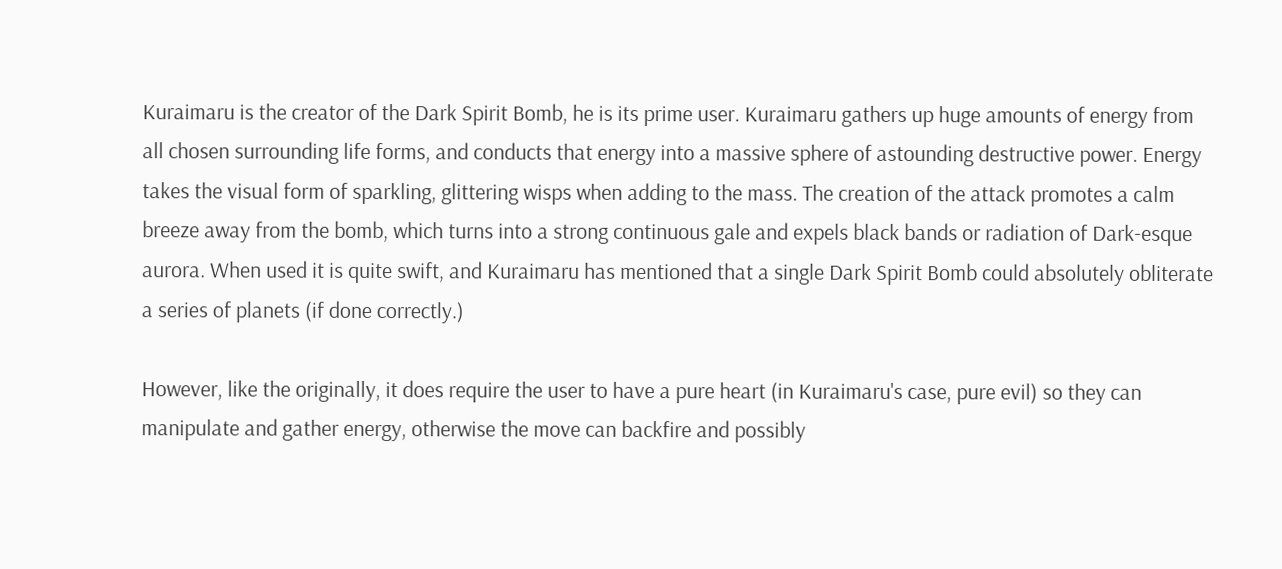Kuraimaru is the creator of the Dark Spirit Bomb, he is its prime user. Kuraimaru gathers up huge amounts of energy from all chosen surrounding life forms, and conducts that energy into a massive sphere of astounding destructive power. Energy takes the visual form of sparkling, glittering wisps when adding to the mass. The creation of the attack promotes a calm breeze away from the bomb, which turns into a strong continuous gale and expels black bands or radiation of Dark-esque aurora. When used it is quite swift, and Kuraimaru has mentioned that a single Dark Spirit Bomb could absolutely obliterate a series of planets (if done correctly.)

However, like the originally, it does require the user to have a pure heart (in Kuraimaru's case, pure evil) so they can manipulate and gather energy, otherwise the move can backfire and possibly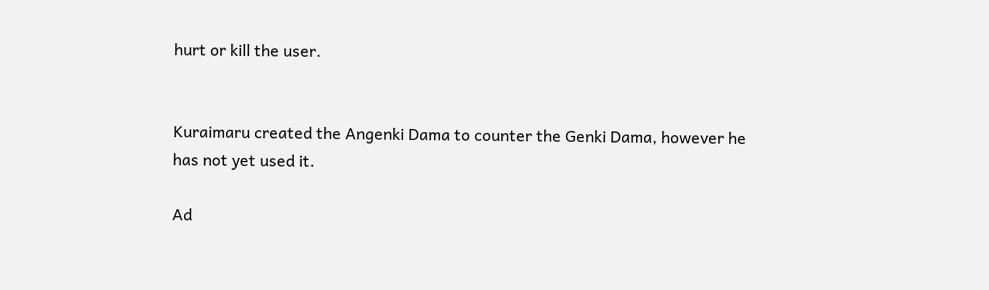hurt or kill the user.


Kuraimaru created the Angenki Dama to counter the Genki Dama, however he has not yet used it.

Ad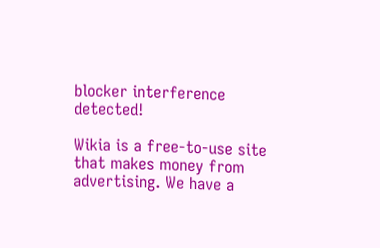blocker interference detected!

Wikia is a free-to-use site that makes money from advertising. We have a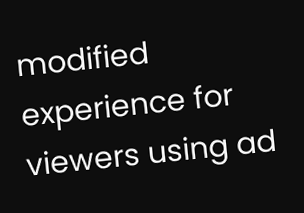modified experience for viewers using ad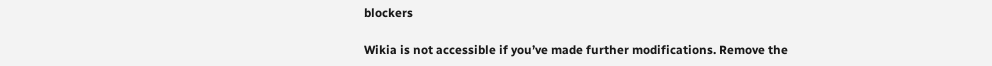blockers

Wikia is not accessible if you’ve made further modifications. Remove the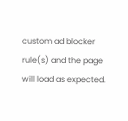custom ad blocker rule(s) and the page will load as expected.